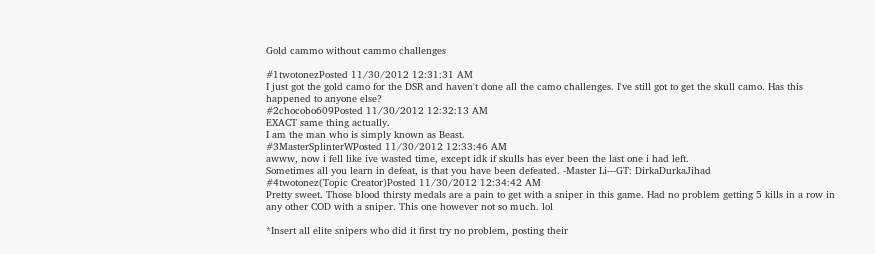Gold cammo without cammo challenges

#1twotonezPosted 11/30/2012 12:31:31 AM
I just got the gold camo for the DSR and haven't done all the camo challenges. I've still got to get the skull camo. Has this happened to anyone else?
#2chocobo609Posted 11/30/2012 12:32:13 AM
EXACT same thing actually.
I am the man who is simply known as Beast.
#3MasterSplinterWPosted 11/30/2012 12:33:46 AM
awww, now i fell like ive wasted time, except idk if skulls has ever been the last one i had left.
Sometimes all you learn in defeat, is that you have been defeated. -Master Li---GT: DirkaDurkaJihad
#4twotonez(Topic Creator)Posted 11/30/2012 12:34:42 AM
Pretty sweet. Those blood thirsty medals are a pain to get with a sniper in this game. Had no problem getting 5 kills in a row in any other COD with a sniper. This one however not so much. lol

*Insert all elite snipers who did it first try no problem, posting their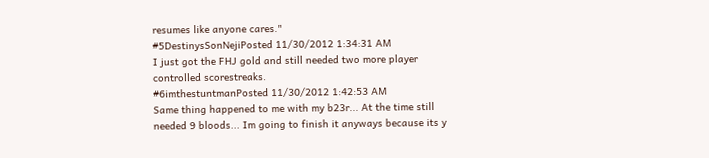resumes like anyone cares."
#5DestinysSonNejiPosted 11/30/2012 1:34:31 AM
I just got the FHJ gold and still needed two more player controlled scorestreaks.
#6imthestuntmanPosted 11/30/2012 1:42:53 AM
Same thing happened to me with my b23r... At the time still needed 9 bloods... Im going to finish it anyways because its y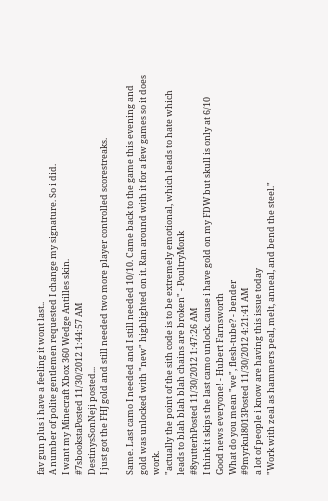fav gun plus i have a feeling it wont last..
A number of polite gentlemen requested I change my signature. So i did.
I want my Minecraft Xbox 360 Wedge Antilles skin.
#7sbookstaPosted 11/30/2012 1:44:57 AM
DestinysSonNeji posted...
I just got the FHJ gold and still needed two more player controlled scorestreaks.

Same. Last camo I needed and I still needed 10/10. Came back to the game this evening and gold was unlocked with "new" highlighted on it. Ran around with it for a few games so it does work.
"actually the point of the sith code is to be extremely emotional, which leads to hate which leads to blah blah blah chains are broken" - PoultryMonk
#8yutterhPosted 11/30/2012 1:47:26 AM
I think it skips the last camo unlock. cause i have gold on my FDW but skull is only at 6/10
Good news everyone! - Hubert Farnsworth
What do you mean "we", flesh-tube? - bender
#9myrkul8013Posted 11/30/2012 4:21:41 AM
a lot of people i know are having this issue today
"Work with zeal as hammers peal, melt, anneal, and bend the steel."